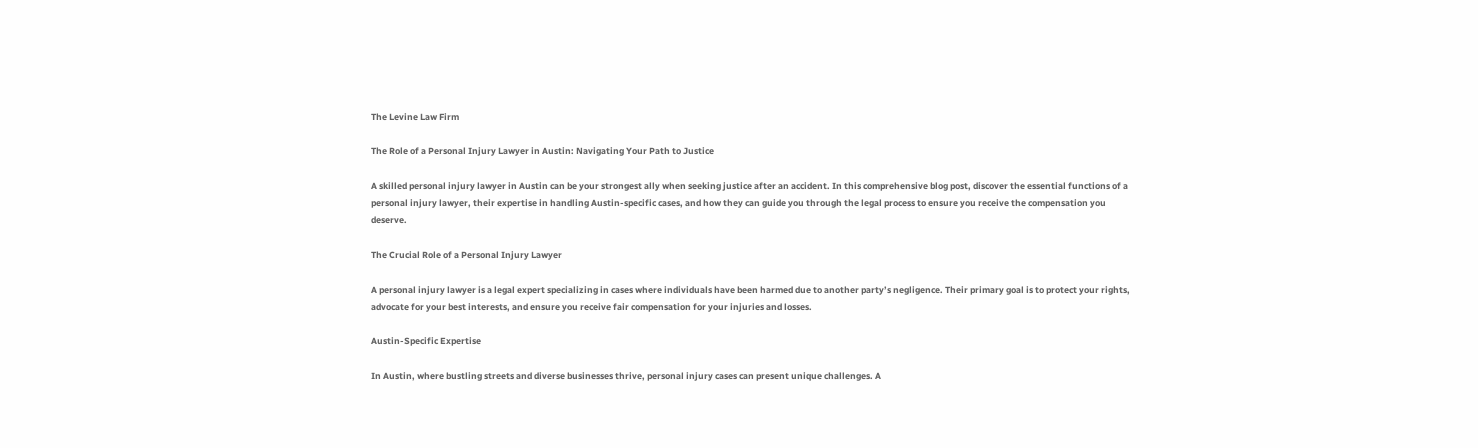The Levine Law Firm

The Role of a Personal Injury Lawyer in Austin: Navigating Your Path to Justice

A skilled personal injury lawyer in Austin can be your strongest ally when seeking justice after an accident. In this comprehensive blog post, discover the essential functions of a personal injury lawyer, their expertise in handling Austin-specific cases, and how they can guide you through the legal process to ensure you receive the compensation you deserve.

The Crucial Role of a Personal Injury Lawyer

A personal injury lawyer is a legal expert specializing in cases where individuals have been harmed due to another party’s negligence. Their primary goal is to protect your rights, advocate for your best interests, and ensure you receive fair compensation for your injuries and losses.

Austin-Specific Expertise

In Austin, where bustling streets and diverse businesses thrive, personal injury cases can present unique challenges. A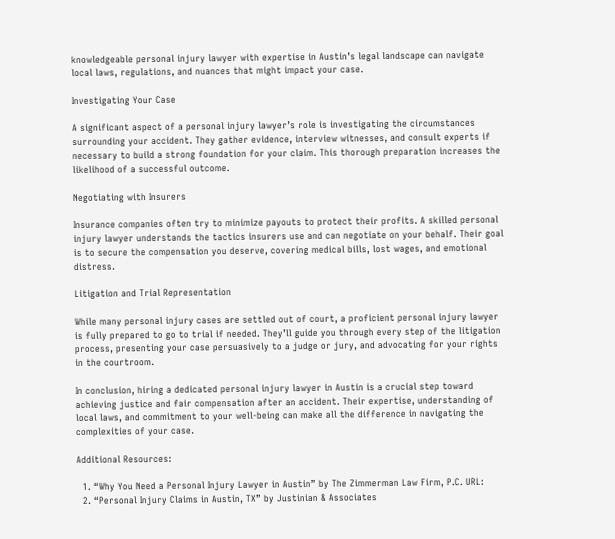knowledgeable personal injury lawyer with expertise in Austin’s legal landscape can navigate local laws, regulations, and nuances that might impact your case.

Investigating Your Case

A significant aspect of a personal injury lawyer’s role is investigating the circumstances surrounding your accident. They gather evidence, interview witnesses, and consult experts if necessary to build a strong foundation for your claim. This thorough preparation increases the likelihood of a successful outcome.

Negotiating with Insurers

Insurance companies often try to minimize payouts to protect their profits. A skilled personal injury lawyer understands the tactics insurers use and can negotiate on your behalf. Their goal is to secure the compensation you deserve, covering medical bills, lost wages, and emotional distress.

Litigation and Trial Representation

While many personal injury cases are settled out of court, a proficient personal injury lawyer is fully prepared to go to trial if needed. They’ll guide you through every step of the litigation process, presenting your case persuasively to a judge or jury, and advocating for your rights in the courtroom.

In conclusion, hiring a dedicated personal injury lawyer in Austin is a crucial step toward achieving justice and fair compensation after an accident. Their expertise, understanding of local laws, and commitment to your well-being can make all the difference in navigating the complexities of your case.

Additional Resources:

  1. “Why You Need a Personal Injury Lawyer in Austin” by The Zimmerman Law Firm, P.C. URL:
  2. “Personal Injury Claims in Austin, TX” by Justinian & Associates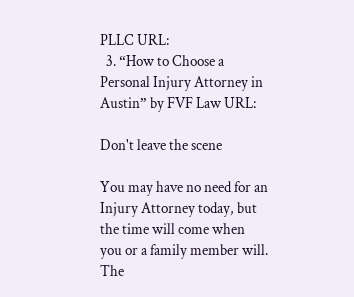PLLC URL:
  3. “How to Choose a Personal Injury Attorney in Austin” by FVF Law URL:

Don't leave the scene

You may have no need for an Injury Attorney today, but the time will come when you or a family member will. The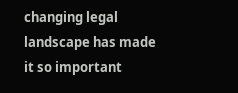changing legal landscape has made it so important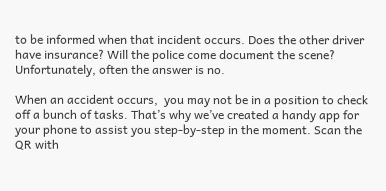to be informed when that incident occurs. Does the other driver have insurance? Will the police come document the scene? Unfortunately, often the answer is no.

When an accident occurs,  you may not be in a position to check off a bunch of tasks. That’s why we’ve created a handy app for your phone to assist you step-by-step in the moment. Scan the QR with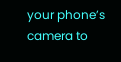your phone’s camera to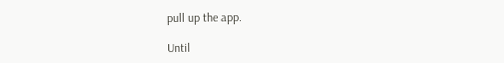pull up the app.

Until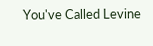You've Called Levine